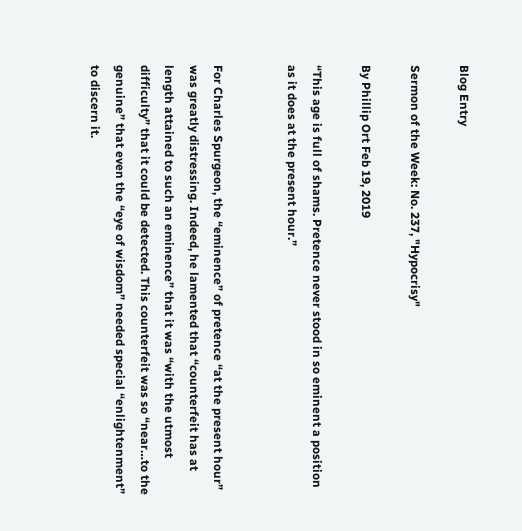Blog Entry

Sermon of the Week: No. 237, "Hypocrisy"

By Phillip Ort Feb 19, 2019

“This age is full of shams. Pretence never stood in so eminent a position as it does at the present hour.”


For Charles Spurgeon, the “eminence” of pretence “at the present hour” was greatly distressing. Indeed, he lamented that “counterfeit has at length attained to such an eminence” that it was “with the utmost difficulty” that it could be detected. This counterfeit was so “near…to the genuine” that even the “eye of wisdom” needed special “enlightenment” to discern it.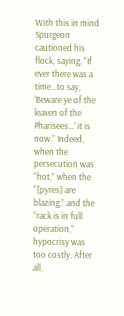With this in mind Spurgeon cautioned his flock, saying, “If ever there was a time…to say, ‘Beware ye of the leaven of the Pharisees…’ it is now.” Indeed, when the persecution was “hot,” when the “[pyres] are blazing,” and the “rack is in full operation,” hypocrisy was too costly. After all,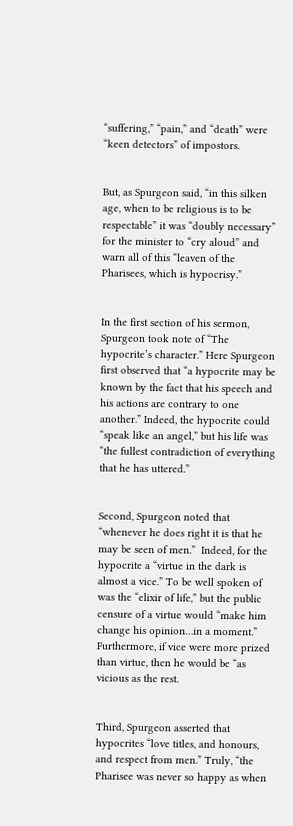“suffering,” “pain,” and “death” were “keen detectors” of impostors.


But, as Spurgeon said, “in this silken age, when to be religious is to be respectable” it was “doubly necessary” for the minister to “cry aloud” and warn all of this “leaven of the Pharisees, which is hypocrisy.”


In the first section of his sermon, Spurgeon took note of “The hypocrite’s character.” Here Spurgeon first observed that “a hypocrite may be known by the fact that his speech and his actions are contrary to one another.” Indeed, the hypocrite could “speak like an angel,” but his life was “the fullest contradiction of everything that he has uttered.”


Second, Spurgeon noted that “whenever he does right it is that he may be seen of men.”  Indeed, for the hypocrite a “virtue in the dark is almost a vice.” To be well spoken of was the “elixir of life,” but the public censure of a virtue would “make him change his opinion…in a moment.” Furthermore, if vice were more prized than virtue, then he would be “as vicious as the rest.


Third, Spurgeon asserted that hypocrites “love titles, and honours, and respect from men.” Truly, “the Pharisee was never so happy as when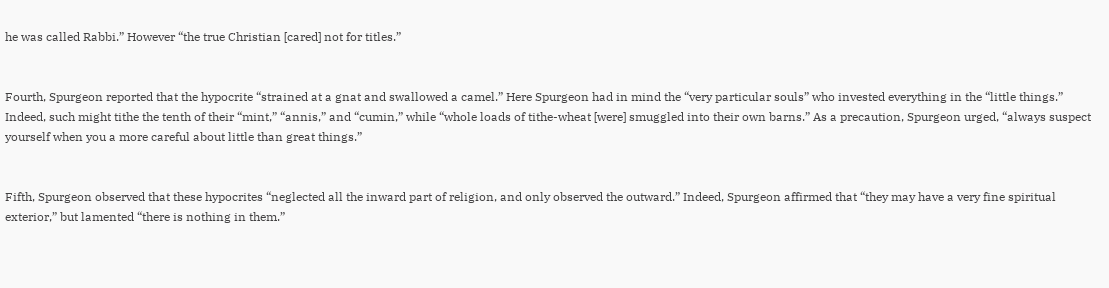he was called Rabbi.” However “the true Christian [cared] not for titles.”


Fourth, Spurgeon reported that the hypocrite “strained at a gnat and swallowed a camel.” Here Spurgeon had in mind the “very particular souls” who invested everything in the “little things.” Indeed, such might tithe the tenth of their “mint,” “annis,” and “cumin,” while “whole loads of tithe-wheat [were] smuggled into their own barns.” As a precaution, Spurgeon urged, “always suspect yourself when you a more careful about little than great things.”


Fifth, Spurgeon observed that these hypocrites “neglected all the inward part of religion, and only observed the outward.” Indeed, Spurgeon affirmed that “they may have a very fine spiritual exterior,” but lamented “there is nothing in them.”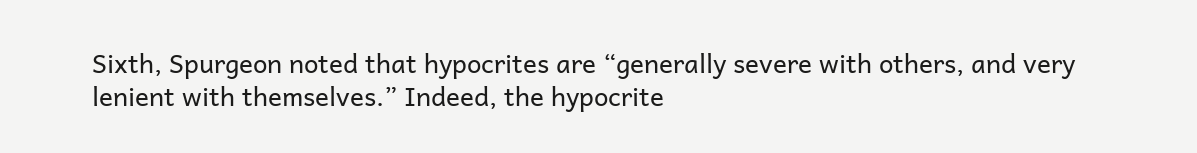Sixth, Spurgeon noted that hypocrites are “generally severe with others, and very lenient with themselves.” Indeed, the hypocrite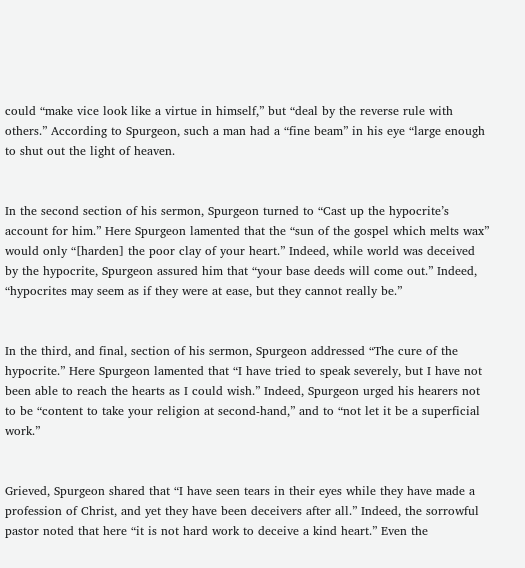could “make vice look like a virtue in himself,” but “deal by the reverse rule with others.” According to Spurgeon, such a man had a “fine beam” in his eye “large enough to shut out the light of heaven.


In the second section of his sermon, Spurgeon turned to “Cast up the hypocrite’s account for him.” Here Spurgeon lamented that the “sun of the gospel which melts wax” would only “[harden] the poor clay of your heart.” Indeed, while world was deceived by the hypocrite, Spurgeon assured him that “your base deeds will come out.” Indeed, “hypocrites may seem as if they were at ease, but they cannot really be.”


In the third, and final, section of his sermon, Spurgeon addressed “The cure of the hypocrite.” Here Spurgeon lamented that “I have tried to speak severely, but I have not been able to reach the hearts as I could wish.” Indeed, Spurgeon urged his hearers not to be “content to take your religion at second-hand,” and to “not let it be a superficial work.”


Grieved, Spurgeon shared that “I have seen tears in their eyes while they have made a profession of Christ, and yet they have been deceivers after all.” Indeed, the sorrowful pastor noted that here “it is not hard work to deceive a kind heart.” Even the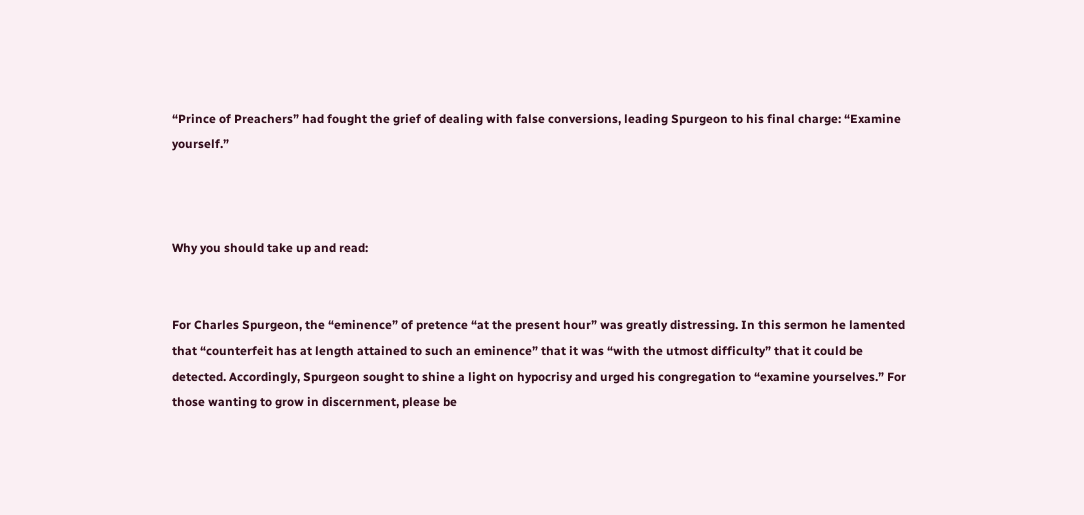“Prince of Preachers” had fought the grief of dealing with false conversions, leading Spurgeon to his final charge: “Examine yourself.”



Why you should take up and read:


For Charles Spurgeon, the “eminence” of pretence “at the present hour” was greatly distressing. In this sermon he lamented that “counterfeit has at length attained to such an eminence” that it was “with the utmost difficulty” that it could be detected. Accordingly, Spurgeon sought to shine a light on hypocrisy and urged his congregation to “examine yourselves.” For those wanting to grow in discernment, please be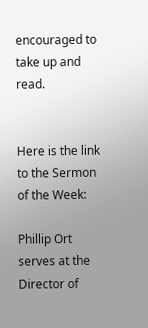encouraged to take up and read.


Here is the link to the Sermon of the Week:

Phillip Ort serves at the Director of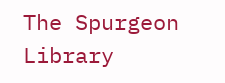The Spurgeon Library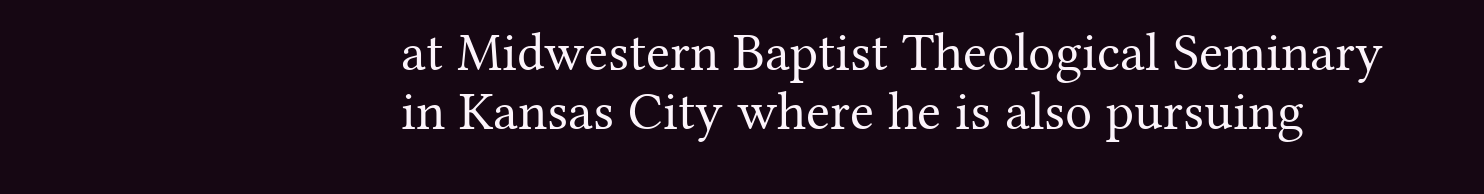at Midwestern Baptist Theological Seminary in Kansas City where he is also pursuing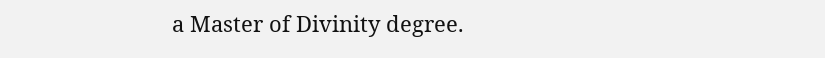a Master of Divinity degree.